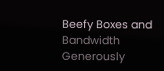Beefy Boxes and Bandwidth Generously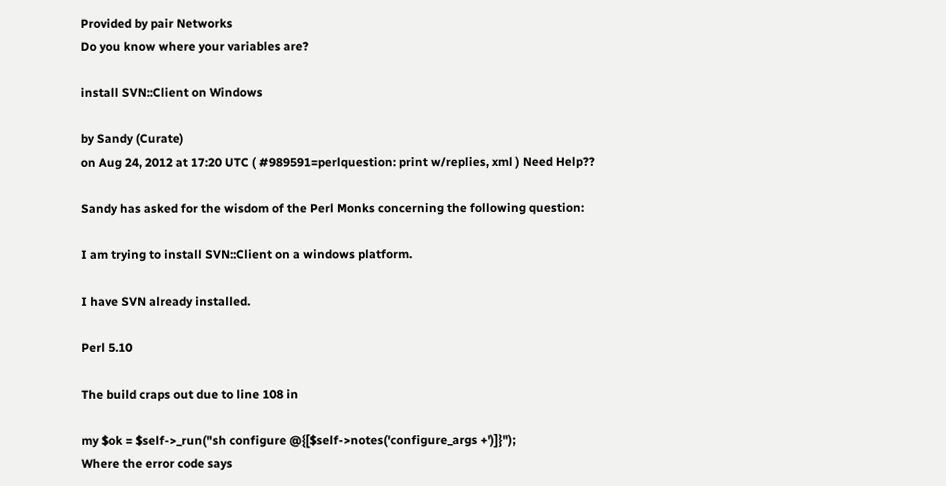Provided by pair Networks
Do you know where your variables are?

install SVN::Client on Windows

by Sandy (Curate)
on Aug 24, 2012 at 17:20 UTC ( #989591=perlquestion: print w/replies, xml ) Need Help??

Sandy has asked for the wisdom of the Perl Monks concerning the following question:

I am trying to install SVN::Client on a windows platform.

I have SVN already installed.

Perl 5.10

The build craps out due to line 108 in

my $ok = $self->_run("sh configure @{[$self->notes('configure_args +')]}");
Where the error code says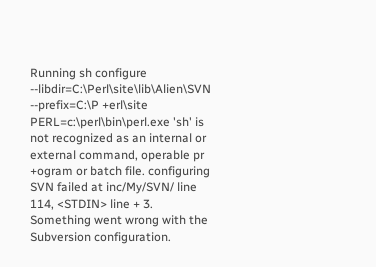Running sh configure --libdir=C:\Perl\site\lib\Alien\SVN --prefix=C:\P +erl\site PERL=c:\perl\bin\perl.exe 'sh' is not recognized as an internal or external command, operable pr +ogram or batch file. configuring SVN failed at inc/My/SVN/ line 114, <STDIN> line + 3. Something went wrong with the Subversion configuration.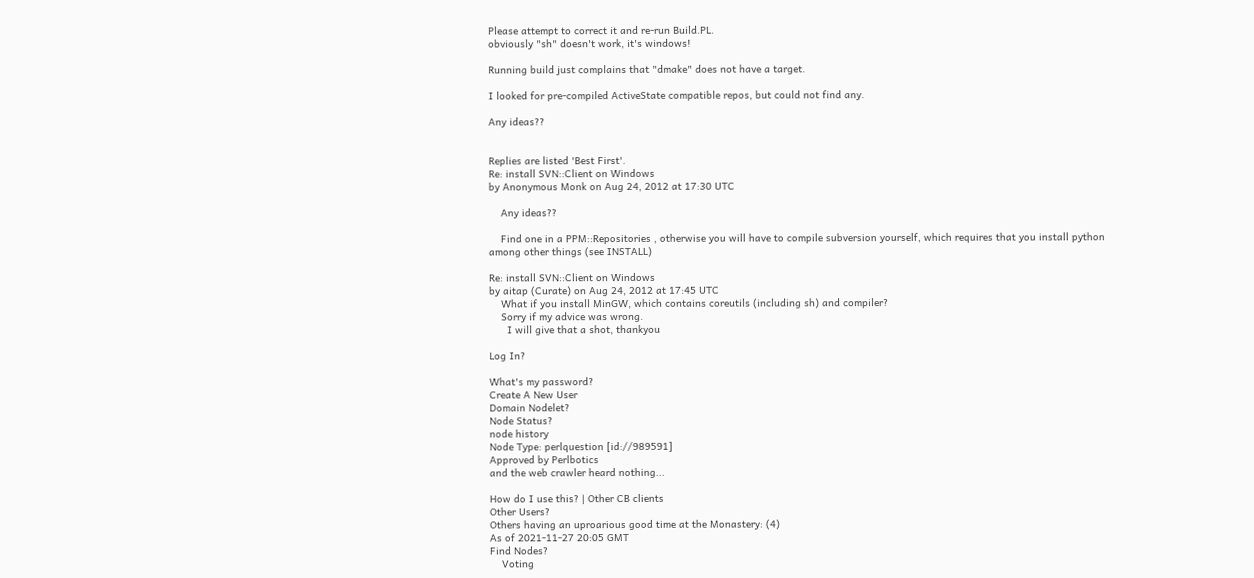Please attempt to correct it and re-run Build.PL.
obviously "sh" doesn't work, it's windows!

Running build just complains that "dmake" does not have a target.

I looked for pre-compiled ActiveState compatible repos, but could not find any.

Any ideas??


Replies are listed 'Best First'.
Re: install SVN::Client on Windows
by Anonymous Monk on Aug 24, 2012 at 17:30 UTC

    Any ideas??

    Find one in a PPM::Repositories , otherwise you will have to compile subversion yourself, which requires that you install python among other things (see INSTALL)

Re: install SVN::Client on Windows
by aitap (Curate) on Aug 24, 2012 at 17:45 UTC
    What if you install MinGW, which contains coreutils (including sh) and compiler?
    Sorry if my advice was wrong.
      I will give that a shot, thankyou

Log In?

What's my password?
Create A New User
Domain Nodelet?
Node Status?
node history
Node Type: perlquestion [id://989591]
Approved by Perlbotics
and the web crawler heard nothing...

How do I use this? | Other CB clients
Other Users?
Others having an uproarious good time at the Monastery: (4)
As of 2021-11-27 20:05 GMT
Find Nodes?
    Voting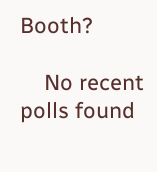Booth?

    No recent polls found